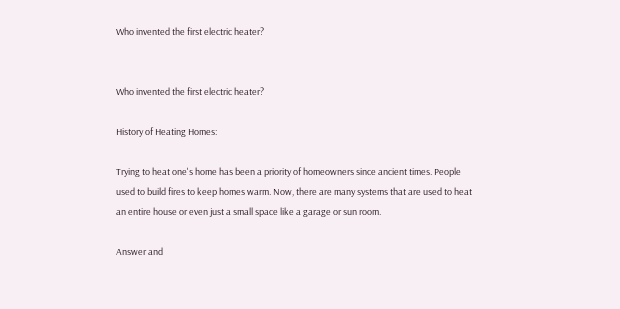Who invented the first electric heater?


Who invented the first electric heater?

History of Heating Homes:

Trying to heat one's home has been a priority of homeowners since ancient times. People used to build fires to keep homes warm. Now, there are many systems that are used to heat an entire house or even just a small space like a garage or sun room.

Answer and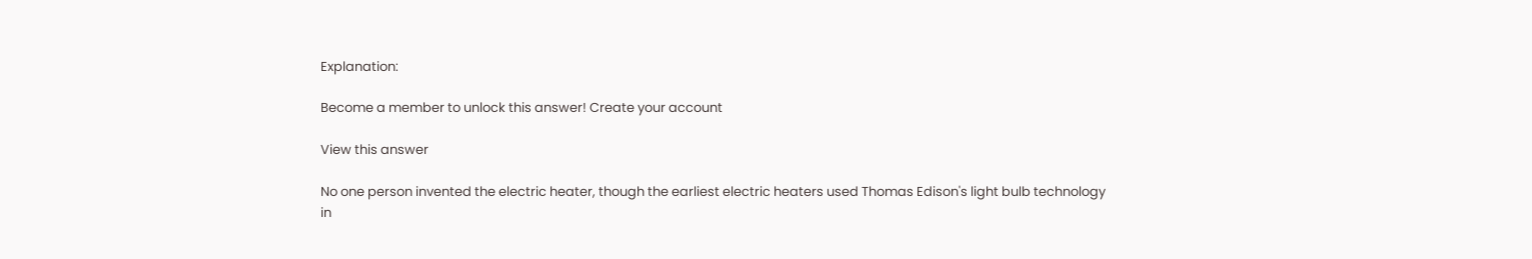Explanation:

Become a member to unlock this answer! Create your account

View this answer

No one person invented the electric heater, though the earliest electric heaters used Thomas Edison's light bulb technology in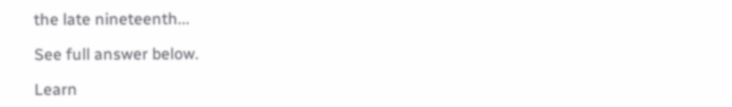the late nineteenth...

See full answer below.

Learn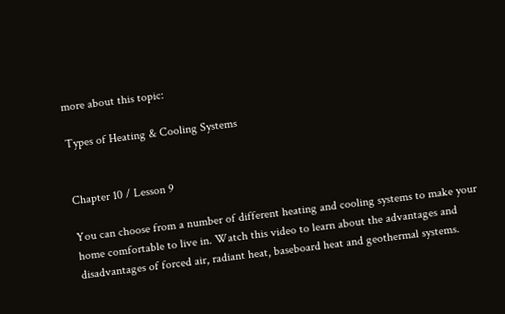more about this topic:

Types of Heating & Cooling Systems


Chapter 10 / Lesson 9

You can choose from a number of different heating and cooling systems to make your home comfortable to live in. Watch this video to learn about the advantages and disadvantages of forced air, radiant heat, baseboard heat and geothermal systems.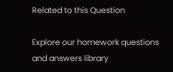Related to this Question

Explore our homework questions and answers library